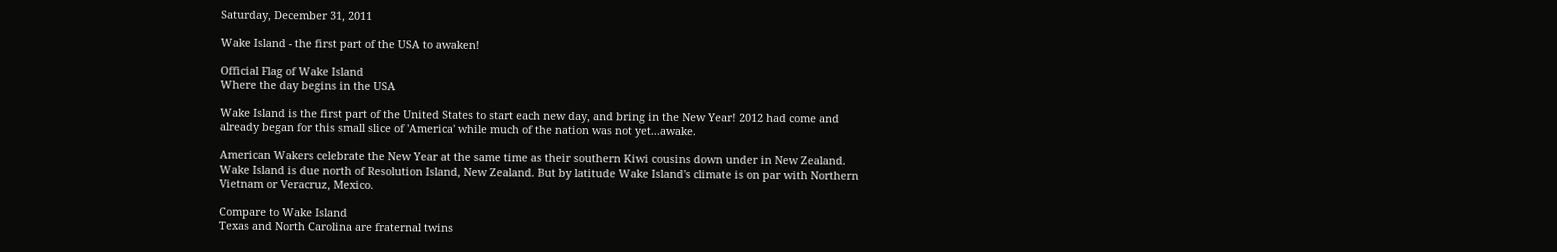Saturday, December 31, 2011

Wake Island - the first part of the USA to awaken!

Official Flag of Wake Island
Where the day begins in the USA

Wake Island is the first part of the United States to start each new day, and bring in the New Year! 2012 had come and already began for this small slice of 'America' while much of the nation was not yet...awake.

American Wakers celebrate the New Year at the same time as their southern Kiwi cousins down under in New Zealand. Wake Island is due north of Resolution Island, New Zealand. But by latitude Wake Island's climate is on par with Northern Vietnam or Veracruz, Mexico.

Compare to Wake Island
Texas and North Carolina are fraternal twins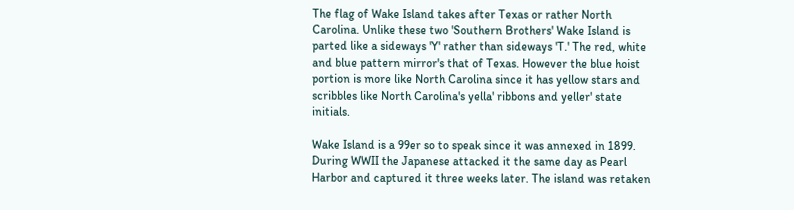The flag of Wake Island takes after Texas or rather North Carolina. Unlike these two 'Southern Brothers' Wake Island is parted like a sideways 'Y' rather than sideways 'T.' The red, white and blue pattern mirror's that of Texas. However the blue hoist portion is more like North Carolina since it has yellow stars and scribbles like North Carolina's yella' ribbons and yeller' state initials.

Wake Island is a 99er so to speak since it was annexed in 1899. During WWII the Japanese attacked it the same day as Pearl Harbor and captured it three weeks later. The island was retaken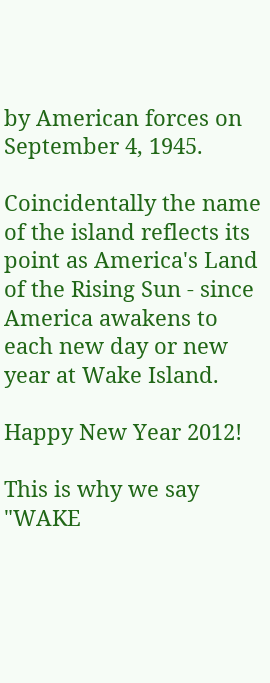by American forces on September 4, 1945.

Coincidentally the name of the island reflects its point as America's Land of the Rising Sun - since America awakens to each new day or new year at Wake Island.

Happy New Year 2012!

This is why we say "WAKE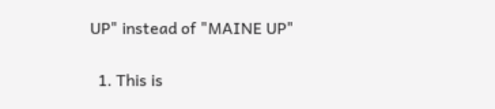UP" instead of "MAINE UP"


  1. This is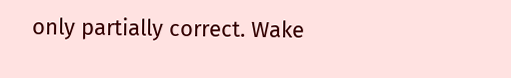only partially correct. Wake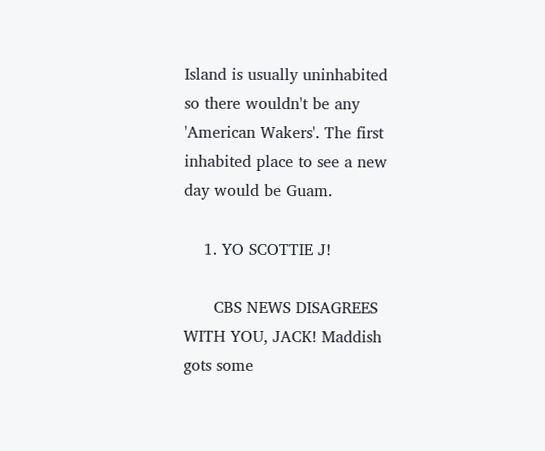Island is usually uninhabited so there wouldn't be any 'American Wakers'. The first inhabited place to see a new day would be Guam.

    1. YO SCOTTIE J!

      CBS NEWS DISAGREES WITH YOU, JACK! Maddish gots some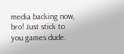media backing now, bro! Just stick to you games dude.